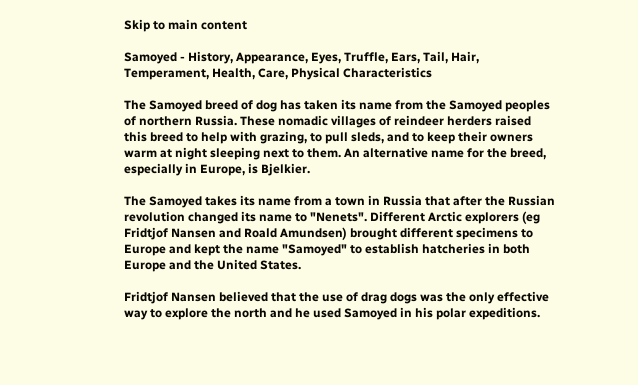Skip to main content

Samoyed - History, Appearance, Eyes, Truffle, Ears, Tail, Hair, Temperament, Health, Care, Physical Characteristics

The Samoyed breed of dog has taken its name from the Samoyed peoples of northern Russia. These nomadic villages of reindeer herders raised this breed to help with grazing, to pull sleds, and to keep their owners warm at night sleeping next to them. An alternative name for the breed, especially in Europe, is Bjelkier.

The Samoyed takes its name from a town in Russia that after the Russian revolution changed its name to "Nenets". Different Arctic explorers (eg Fridtjof Nansen and Roald Amundsen) brought different specimens to Europe and kept the name "Samoyed" to establish hatcheries in both Europe and the United States.

Fridtjof Nansen believed that the use of drag dogs was the only effective way to explore the north and he used Samoyed in his polar expeditions.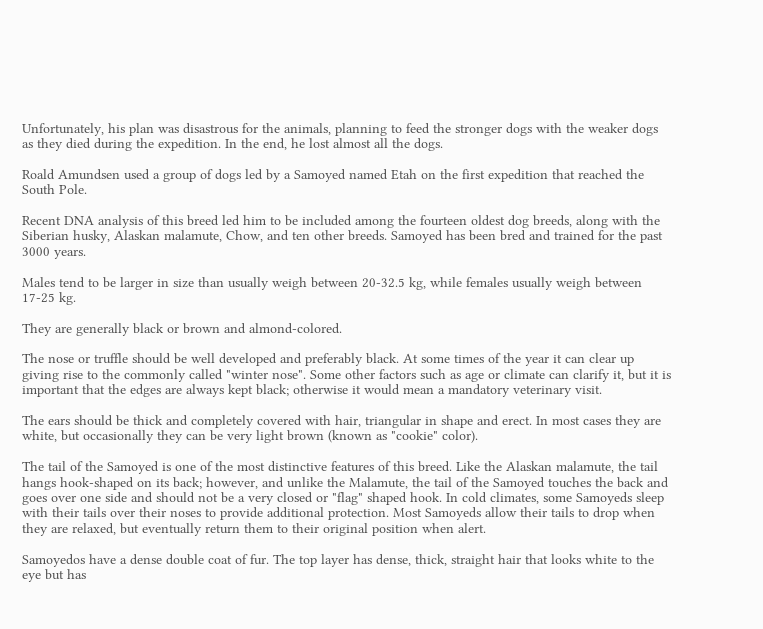Unfortunately, his plan was disastrous for the animals, planning to feed the stronger dogs with the weaker dogs as they died during the expedition. In the end, he lost almost all the dogs.

Roald Amundsen used a group of dogs led by a Samoyed named Etah on the first expedition that reached the South Pole.

Recent DNA analysis of this breed led him to be included among the fourteen oldest dog breeds, along with the Siberian husky, Alaskan malamute, Chow, and ten other breeds. Samoyed has been bred and trained for the past 3000 years.

Males tend to be larger in size than usually weigh between 20-32.5 kg, while females usually weigh between 17-25 kg.

They are generally black or brown and almond-colored.

The nose or truffle should be well developed and preferably black. At some times of the year it can clear up giving rise to the commonly called "winter nose". Some other factors such as age or climate can clarify it, but it is important that the edges are always kept black; otherwise it would mean a mandatory veterinary visit.

The ears should be thick and completely covered with hair, triangular in shape and erect. In most cases they are white, but occasionally they can be very light brown (known as "cookie" color).

The tail of the Samoyed is one of the most distinctive features of this breed. Like the Alaskan malamute, the tail hangs hook-shaped on its back; however, and unlike the Malamute, the tail of the Samoyed touches the back and goes over one side and should not be a very closed or "flag" shaped hook. In cold climates, some Samoyeds sleep with their tails over their noses to provide additional protection. Most Samoyeds allow their tails to drop when they are relaxed, but eventually return them to their original position when alert.

Samoyedos have a dense double coat of fur. The top layer has dense, thick, straight hair that looks white to the eye but has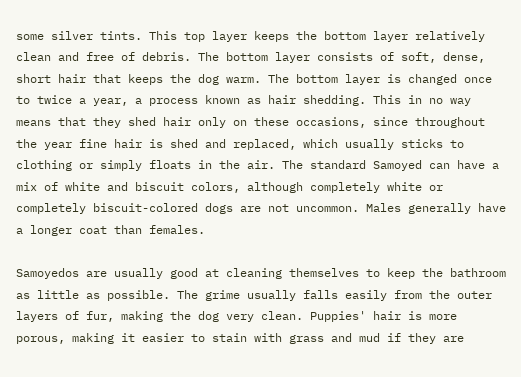some silver tints. This top layer keeps the bottom layer relatively clean and free of debris. The bottom layer consists of soft, dense, short hair that keeps the dog warm. The bottom layer is changed once to twice a year, a process known as hair shedding. This in no way means that they shed hair only on these occasions, since throughout the year fine hair is shed and replaced, which usually sticks to clothing or simply floats in the air. The standard Samoyed can have a mix of white and biscuit colors, although completely white or completely biscuit-colored dogs are not uncommon. Males generally have a longer coat than females.

Samoyedos are usually good at cleaning themselves to keep the bathroom as little as possible. The grime usually falls easily from the outer layers of fur, making the dog very clean. Puppies' hair is more porous, making it easier to stain with grass and mud if they are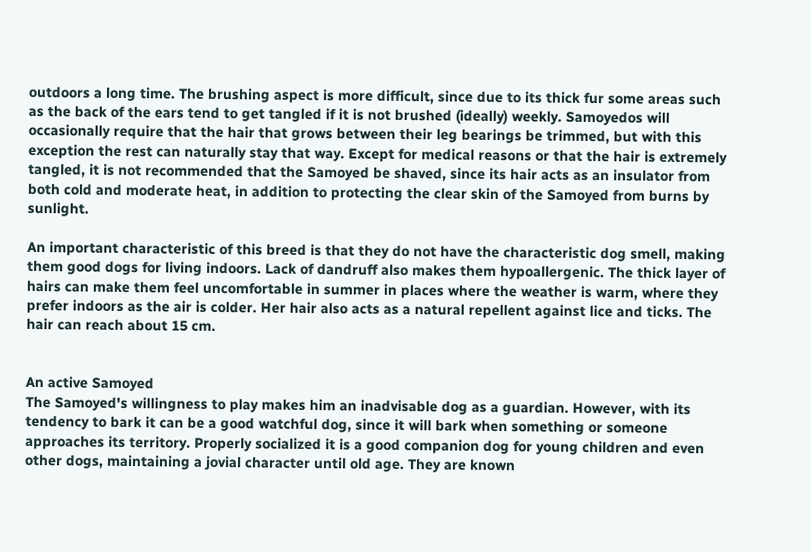outdoors a long time. The brushing aspect is more difficult, since due to its thick fur some areas such as the back of the ears tend to get tangled if it is not brushed (ideally) weekly. Samoyedos will occasionally require that the hair that grows between their leg bearings be trimmed, but with this exception the rest can naturally stay that way. Except for medical reasons or that the hair is extremely tangled, it is not recommended that the Samoyed be shaved, since its hair acts as an insulator from both cold and moderate heat, in addition to protecting the clear skin of the Samoyed from burns by sunlight.

An important characteristic of this breed is that they do not have the characteristic dog smell, making them good dogs for living indoors. Lack of dandruff also makes them hypoallergenic. The thick layer of hairs can make them feel uncomfortable in summer in places where the weather is warm, where they prefer indoors as the air is colder. Her hair also acts as a natural repellent against lice and ticks. The hair can reach about 15 cm.


An active Samoyed
The Samoyed's willingness to play makes him an inadvisable dog as a guardian. However, with its tendency to bark it can be a good watchful dog, since it will bark when something or someone approaches its territory. Properly socialized it is a good companion dog for young children and even other dogs, maintaining a jovial character until old age. They are known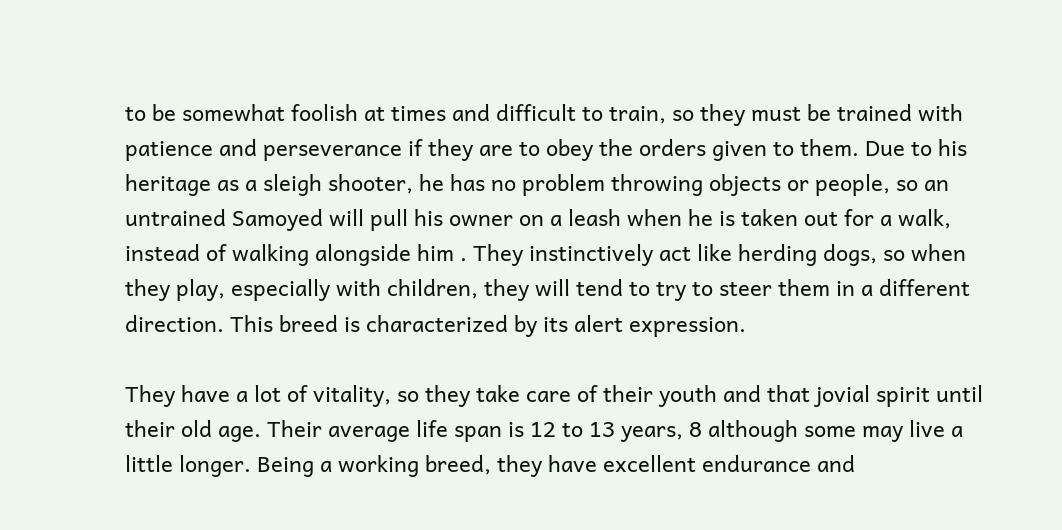to be somewhat foolish at times and difficult to train, so they must be trained with patience and perseverance if they are to obey the orders given to them. Due to his heritage as a sleigh shooter, he has no problem throwing objects or people, so an untrained Samoyed will pull his owner on a leash when he is taken out for a walk, instead of walking alongside him . They instinctively act like herding dogs, so when they play, especially with children, they will tend to try to steer them in a different direction. This breed is characterized by its alert expression.

They have a lot of vitality, so they take care of their youth and that jovial spirit until their old age. Their average life span is 12 to 13 years, 8 although some may live a little longer. Being a working breed, they have excellent endurance and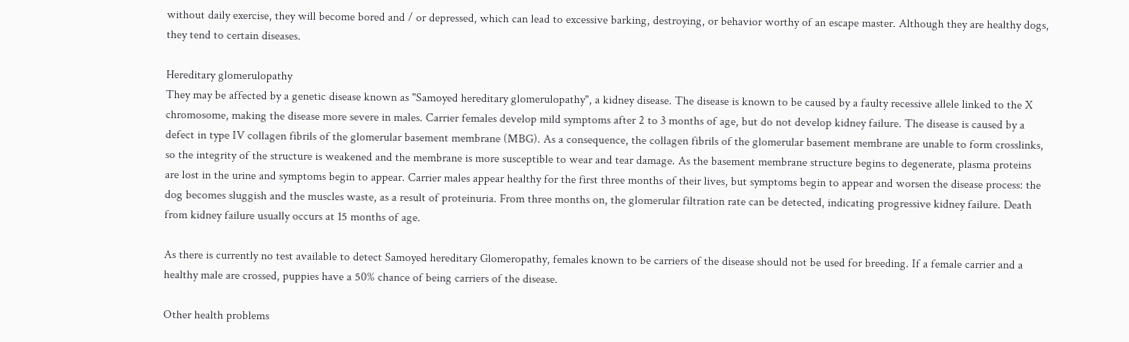without daily exercise, they will become bored and / or depressed, which can lead to excessive barking, destroying, or behavior worthy of an escape master. Although they are healthy dogs, they tend to certain diseases.

Hereditary glomerulopathy
They may be affected by a genetic disease known as "Samoyed hereditary glomerulopathy", a kidney disease. The disease is known to be caused by a faulty recessive allele linked to the X chromosome, making the disease more severe in males. Carrier females develop mild symptoms after 2 to 3 months of age, but do not develop kidney failure. The disease is caused by a defect in type IV collagen fibrils of the glomerular basement membrane (MBG). As a consequence, the collagen fibrils of the glomerular basement membrane are unable to form crosslinks, so the integrity of the structure is weakened and the membrane is more susceptible to wear and tear damage. As the basement membrane structure begins to degenerate, plasma proteins are lost in the urine and symptoms begin to appear. Carrier males appear healthy for the first three months of their lives, but symptoms begin to appear and worsen the disease process: the dog becomes sluggish and the muscles waste, as a result of proteinuria. From three months on, the glomerular filtration rate can be detected, indicating progressive kidney failure. Death from kidney failure usually occurs at 15 months of age.

As there is currently no test available to detect Samoyed hereditary Glomeropathy, females known to be carriers of the disease should not be used for breeding. If a female carrier and a healthy male are crossed, puppies have a 50% chance of being carriers of the disease.

Other health problems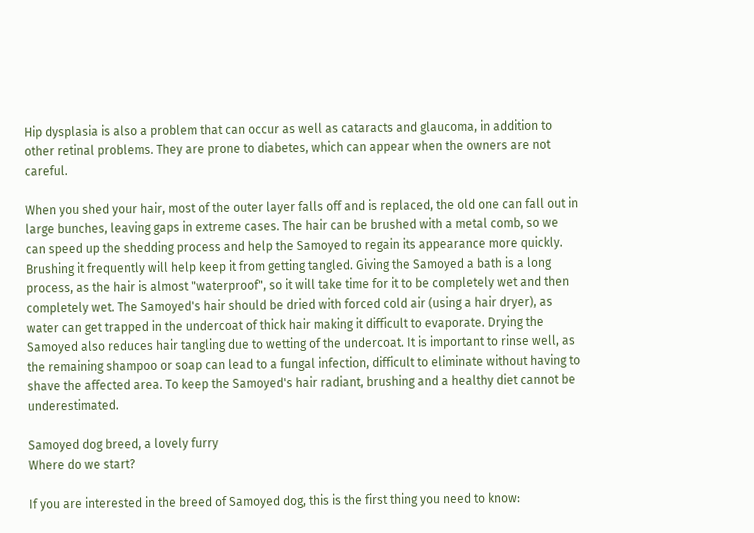Hip dysplasia is also a problem that can occur as well as cataracts and glaucoma, in addition to other retinal problems. They are prone to diabetes, which can appear when the owners are not careful.

When you shed your hair, most of the outer layer falls off and is replaced, the old one can fall out in large bunches, leaving gaps in extreme cases. The hair can be brushed with a metal comb, so we can speed up the shedding process and help the Samoyed to regain its appearance more quickly. Brushing it frequently will help keep it from getting tangled. Giving the Samoyed a bath is a long process, as the hair is almost "waterproof", so it will take time for it to be completely wet and then completely wet. The Samoyed's hair should be dried with forced cold air (using a hair dryer), as water can get trapped in the undercoat of thick hair making it difficult to evaporate. Drying the Samoyed also reduces hair tangling due to wetting of the undercoat. It is important to rinse well, as the remaining shampoo or soap can lead to a fungal infection, difficult to eliminate without having to shave the affected area. To keep the Samoyed's hair radiant, brushing and a healthy diet cannot be underestimated.

Samoyed dog breed, a lovely furry
Where do we start?

If you are interested in the breed of Samoyed dog, this is the first thing you need to know: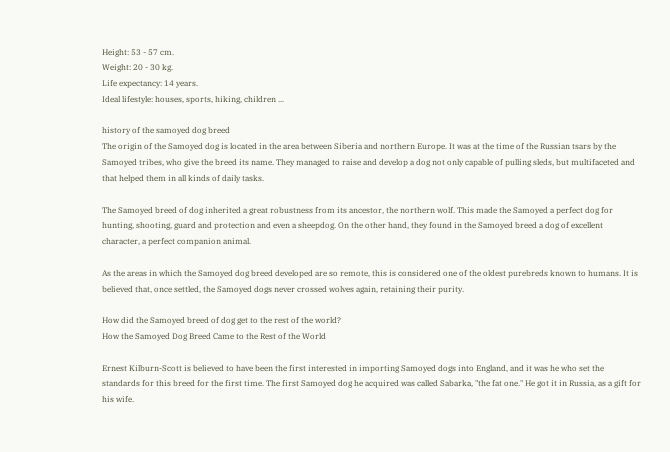Height: 53 - 57 cm.
Weight: 20 - 30 kg.
Life expectancy: 14 years.
Ideal lifestyle: houses, sports, hiking, children ...

history of the samoyed dog breed
The origin of the Samoyed dog is located in the area between Siberia and northern Europe. It was at the time of the Russian tsars by the Samoyed tribes, who give the breed its name. They managed to raise and develop a dog not only capable of pulling sleds, but multifaceted and that helped them in all kinds of daily tasks.

The Samoyed breed of dog inherited a great robustness from its ancestor, the northern wolf. This made the Samoyed a perfect dog for hunting, shooting, guard and protection and even a sheepdog. On the other hand, they found in the Samoyed breed a dog of excellent character, a perfect companion animal.

As the areas in which the Samoyed dog breed developed are so remote, this is considered one of the oldest purebreds known to humans. It is believed that, once settled, the Samoyed dogs never crossed wolves again, retaining their purity.

How did the Samoyed breed of dog get to the rest of the world?
How the Samoyed Dog Breed Came to the Rest of the World

Ernest Kilburn-Scott is believed to have been the first interested in importing Samoyed dogs into England, and it was he who set the standards for this breed for the first time. The first Samoyed dog he acquired was called Sabarka, "the fat one." He got it in Russia, as a gift for his wife.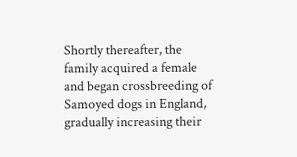Shortly thereafter, the family acquired a female and began crossbreeding of Samoyed dogs in England, gradually increasing their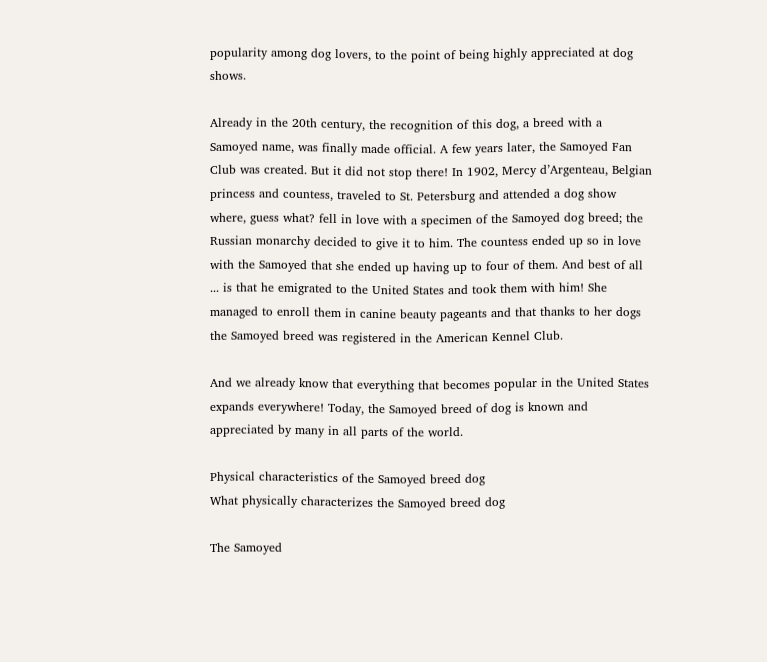popularity among dog lovers, to the point of being highly appreciated at dog shows.

Already in the 20th century, the recognition of this dog, a breed with a Samoyed name, was finally made official. A few years later, the Samoyed Fan Club was created. But it did not stop there! In 1902, Mercy d’Argenteau, Belgian princess and countess, traveled to St. Petersburg and attended a dog show where, guess what? fell in love with a specimen of the Samoyed dog breed; the Russian monarchy decided to give it to him. The countess ended up so in love with the Samoyed that she ended up having up to four of them. And best of all ... is that he emigrated to the United States and took them with him! She managed to enroll them in canine beauty pageants and that thanks to her dogs the Samoyed breed was registered in the American Kennel Club.

And we already know that everything that becomes popular in the United States expands everywhere! Today, the Samoyed breed of dog is known and appreciated by many in all parts of the world.

Physical characteristics of the Samoyed breed dog
What physically characterizes the Samoyed breed dog

The Samoyed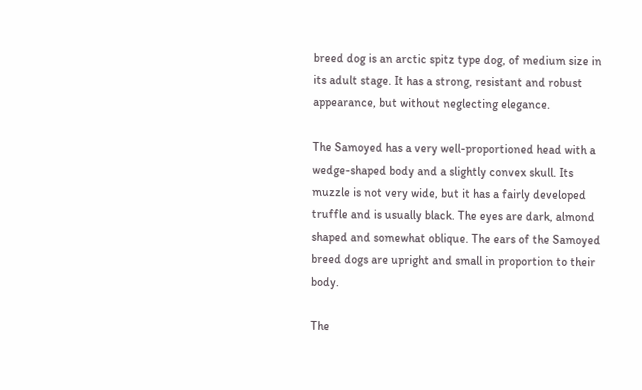breed dog is an arctic spitz type dog, of medium size in its adult stage. It has a strong, resistant and robust appearance, but without neglecting elegance.

The Samoyed has a very well-proportioned head with a wedge-shaped body and a slightly convex skull. Its muzzle is not very wide, but it has a fairly developed truffle and is usually black. The eyes are dark, almond shaped and somewhat oblique. The ears of the Samoyed breed dogs are upright and small in proportion to their body.

The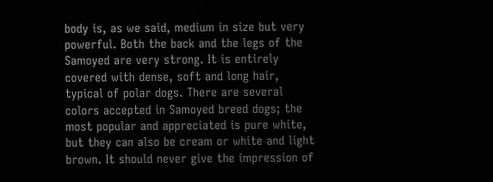body is, as we said, medium in size but very powerful. Both the back and the legs of the Samoyed are very strong. It is entirely covered with dense, soft and long hair, typical of polar dogs. There are several colors accepted in Samoyed breed dogs; the most popular and appreciated is pure white, but they can also be cream or white and light brown. It should never give the impression of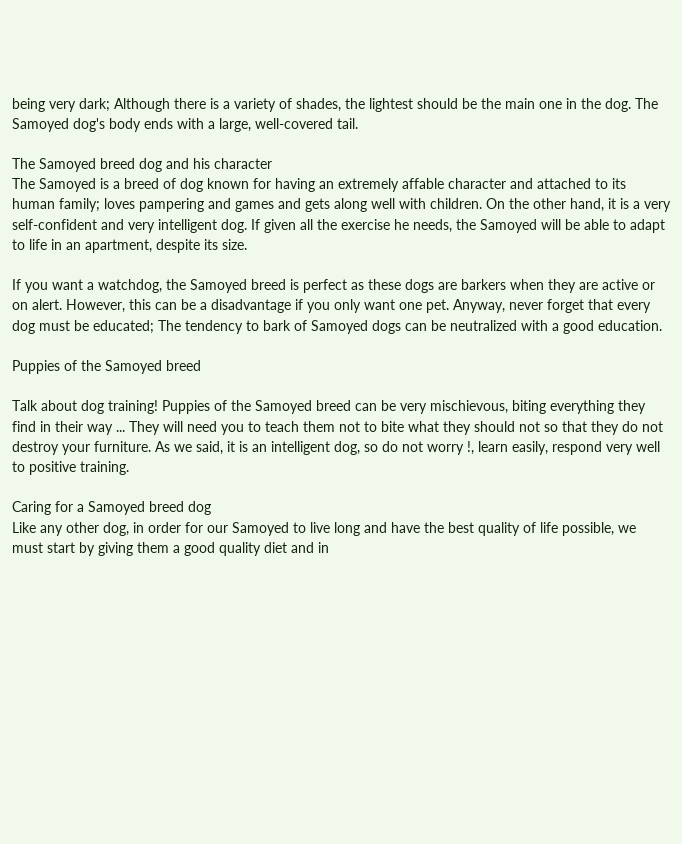being very dark; Although there is a variety of shades, the lightest should be the main one in the dog. The Samoyed dog's body ends with a large, well-covered tail.

The Samoyed breed dog and his character
The Samoyed is a breed of dog known for having an extremely affable character and attached to its human family; loves pampering and games and gets along well with children. On the other hand, it is a very self-confident and very intelligent dog. If given all the exercise he needs, the Samoyed will be able to adapt to life in an apartment, despite its size.

If you want a watchdog, the Samoyed breed is perfect as these dogs are barkers when they are active or on alert. However, this can be a disadvantage if you only want one pet. Anyway, never forget that every dog must be educated; The tendency to bark of Samoyed dogs can be neutralized with a good education.

Puppies of the Samoyed breed

Talk about dog training! Puppies of the Samoyed breed can be very mischievous, biting everything they find in their way ... They will need you to teach them not to bite what they should not so that they do not destroy your furniture. As we said, it is an intelligent dog, so do not worry !, learn easily, respond very well to positive training.

Caring for a Samoyed breed dog
Like any other dog, in order for our Samoyed to live long and have the best quality of life possible, we must start by giving them a good quality diet and in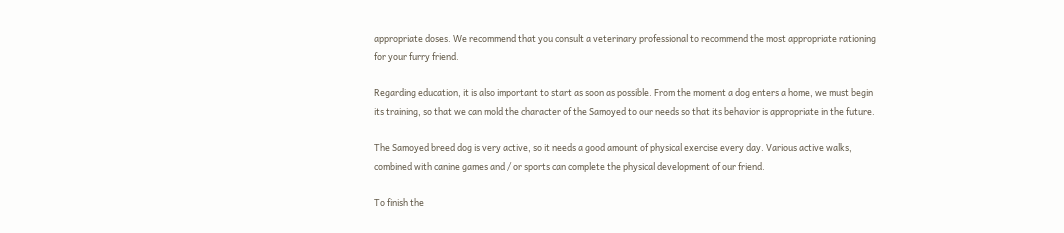appropriate doses. We recommend that you consult a veterinary professional to recommend the most appropriate rationing for your furry friend.

Regarding education, it is also important to start as soon as possible. From the moment a dog enters a home, we must begin its training, so that we can mold the character of the Samoyed to our needs so that its behavior is appropriate in the future.

The Samoyed breed dog is very active, so it needs a good amount of physical exercise every day. Various active walks, combined with canine games and / or sports can complete the physical development of our friend.

To finish the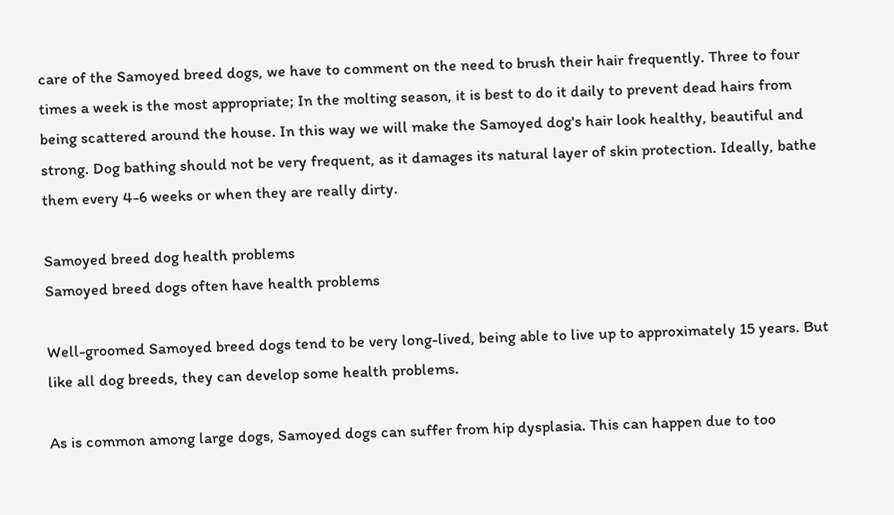care of the Samoyed breed dogs, we have to comment on the need to brush their hair frequently. Three to four times a week is the most appropriate; In the molting season, it is best to do it daily to prevent dead hairs from being scattered around the house. In this way we will make the Samoyed dog's hair look healthy, beautiful and strong. Dog bathing should not be very frequent, as it damages its natural layer of skin protection. Ideally, bathe them every 4-6 weeks or when they are really dirty.

Samoyed breed dog health problems
Samoyed breed dogs often have health problems

Well-groomed Samoyed breed dogs tend to be very long-lived, being able to live up to approximately 15 years. But like all dog breeds, they can develop some health problems.

As is common among large dogs, Samoyed dogs can suffer from hip dysplasia. This can happen due to too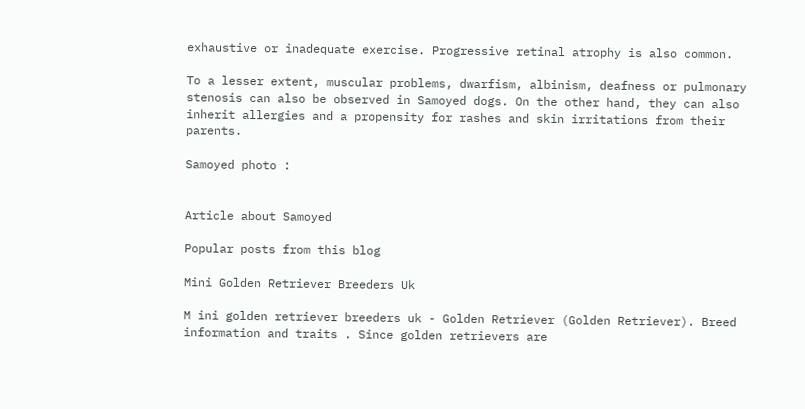exhaustive or inadequate exercise. Progressive retinal atrophy is also common.

To a lesser extent, muscular problems, dwarfism, albinism, deafness or pulmonary stenosis can also be observed in Samoyed dogs. On the other hand, they can also inherit allergies and a propensity for rashes and skin irritations from their parents.

Samoyed photo :


Article about Samoyed

Popular posts from this blog

Mini Golden Retriever Breeders Uk

M ini golden retriever breeders uk - Golden Retriever (Golden Retriever). Breed information and traits . Since golden retrievers are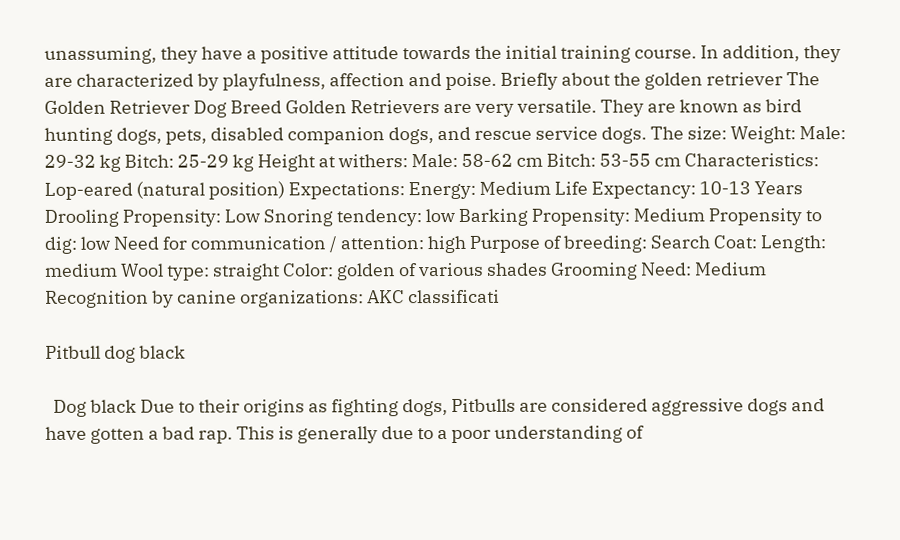unassuming, they have a positive attitude towards the initial training course. In addition, they are characterized by playfulness, affection and poise. Briefly about the golden retriever The Golden Retriever Dog Breed Golden Retrievers are very versatile. They are known as bird hunting dogs, pets, disabled companion dogs, and rescue service dogs. The size: Weight: Male: 29-32 kg Bitch: 25-29 kg Height at withers: Male: 58-62 cm Bitch: 53-55 cm Characteristics: Lop-eared (natural position) Expectations: Energy: Medium Life Expectancy: 10-13 Years Drooling Propensity: Low Snoring tendency: low Barking Propensity: Medium Propensity to dig: low Need for communication / attention: high Purpose of breeding: Search Coat: Length: medium Wool type: straight Color: golden of various shades Grooming Need: Medium Recognition by canine organizations: AKC classificati

Pitbull dog black

  Dog black Due to their origins as fighting dogs, Pitbulls are considered aggressive dogs and have gotten a bad rap. This is generally due to a poor understanding of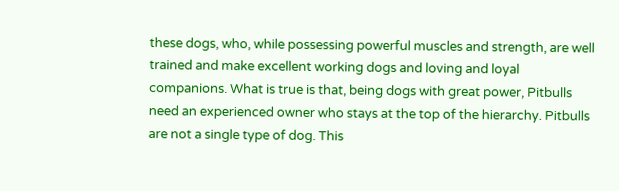these dogs, who, while possessing powerful muscles and strength, are well trained and make excellent working dogs and loving and loyal companions. What is true is that, being dogs with great power, Pitbulls need an experienced owner who stays at the top of the hierarchy. Pitbulls are not a single type of dog. This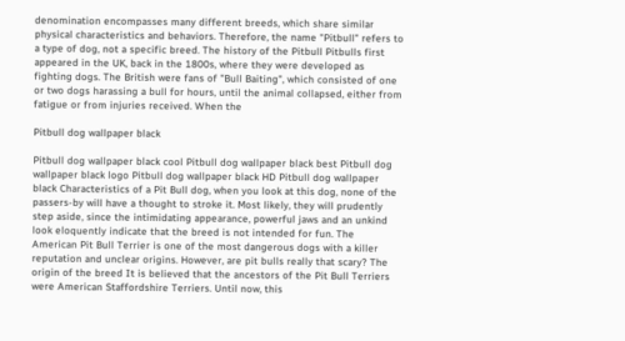denomination encompasses many different breeds, which share similar physical characteristics and behaviors. Therefore, the name "Pitbull" refers to a type of dog, not a specific breed. The history of the Pitbull Pitbulls first appeared in the UK, back in the 1800s, where they were developed as fighting dogs. The British were fans of "Bull Baiting", which consisted of one or two dogs harassing a bull for hours, until the animal collapsed, either from fatigue or from injuries received. When the

Pitbull dog wallpaper black

Pitbull dog wallpaper black cool Pitbull dog wallpaper black best Pitbull dog wallpaper black logo Pitbull dog wallpaper black HD Pitbull dog wallpaper black Characteristics of a Pit Bull dog, when you look at this dog, none of the passers-by will have a thought to stroke it. Most likely, they will prudently step aside, since the intimidating appearance, powerful jaws and an unkind look eloquently indicate that the breed is not intended for fun. The American Pit Bull Terrier is one of the most dangerous dogs with a killer reputation and unclear origins. However, are pit bulls really that scary? The origin of the breed It is believed that the ancestors of the Pit Bull Terriers were American Staffordshire Terriers. Until now, this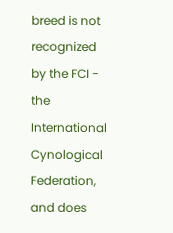breed is not recognized by the FCI - the International Cynological Federation, and does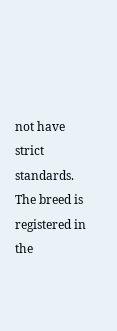not have strict standards. The breed is registered in the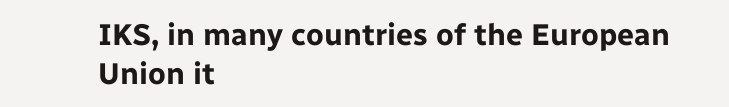IKS, in many countries of the European Union it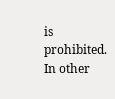is prohibited. In other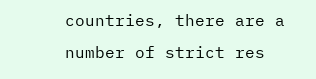countries, there are a number of strict res